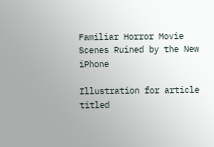Familiar Horror Movie Scenes Ruined by the New iPhone

Illustration for article titled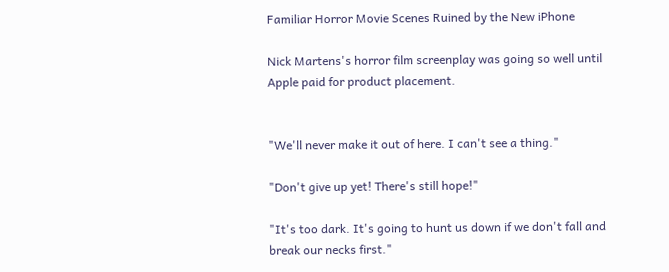Familiar Horror Movie Scenes Ruined by the New iPhone

Nick Martens's horror film screenplay was going so well until Apple paid for product placement.


"We'll never make it out of here. I can't see a thing."

"Don't give up yet! There's still hope!"

"It's too dark. It's going to hunt us down if we don't fall and break our necks first."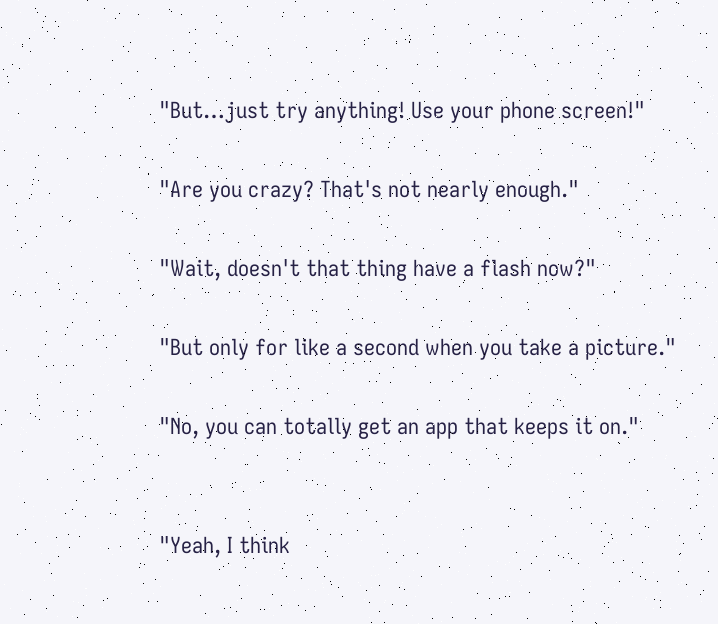"But…just try anything! Use your phone screen!"

"Are you crazy? That's not nearly enough."

"Wait, doesn't that thing have a flash now?"

"But only for like a second when you take a picture."

"No, you can totally get an app that keeps it on."


"Yeah, I think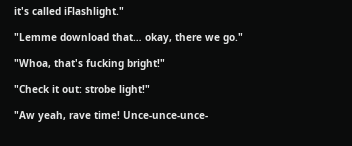it's called iFlashlight."

"Lemme download that… okay, there we go."

"Whoa, that's fucking bright!"

"Check it out: strobe light!"

"Aw yeah, rave time! Unce-unce-unce-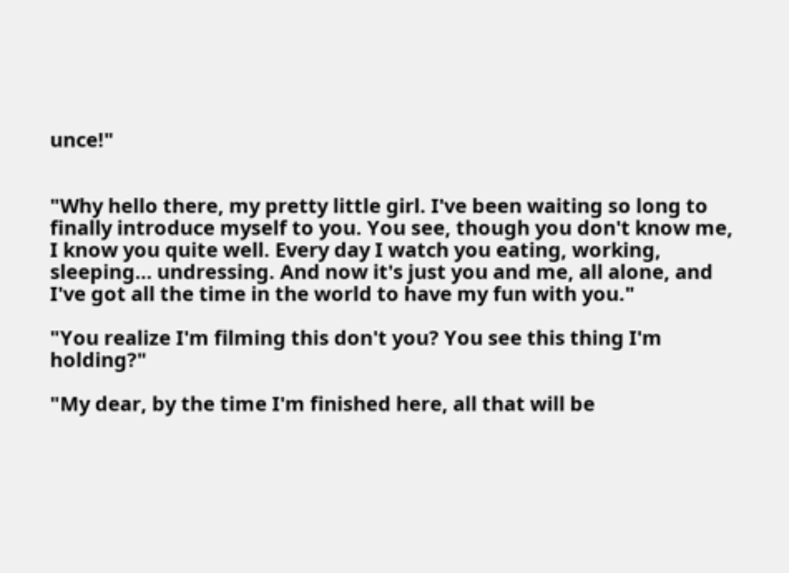unce!"


"Why hello there, my pretty little girl. I've been waiting so long to finally introduce myself to you. You see, though you don't know me, I know you quite well. Every day I watch you eating, working, sleeping… undressing. And now it's just you and me, all alone, and I've got all the time in the world to have my fun with you."

"You realize I'm filming this don't you? You see this thing I'm holding?"

"My dear, by the time I'm finished here, all that will be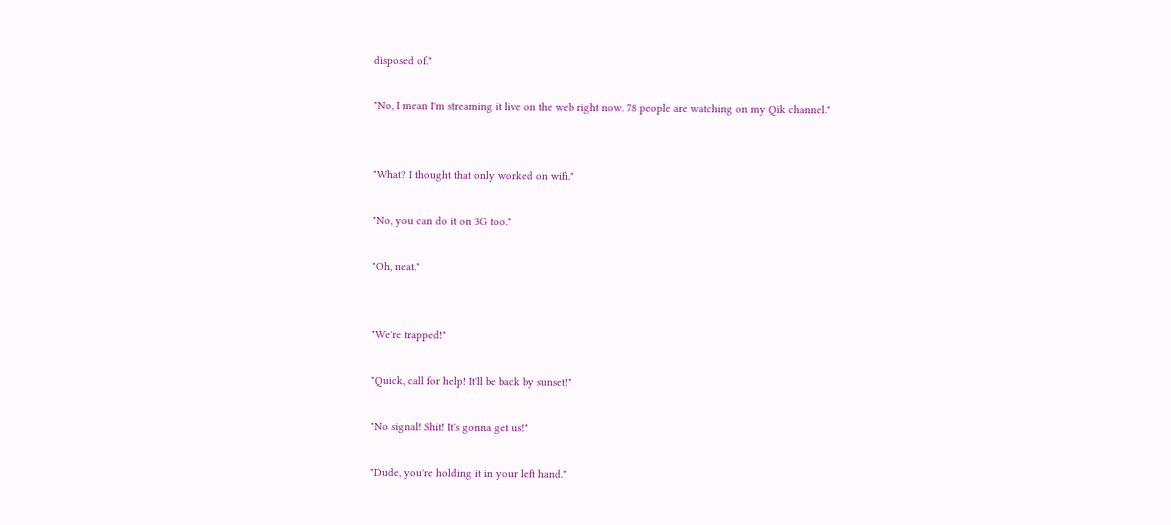disposed of."

"No, I mean I'm streaming it live on the web right now. 78 people are watching on my Qik channel."


"What? I thought that only worked on wifi."

"No, you can do it on 3G too."

"Oh, neat."


"We're trapped!"

"Quick, call for help! It'll be back by sunset!"

"No signal! Shit! It's gonna get us!"

"Dude, you're holding it in your left hand."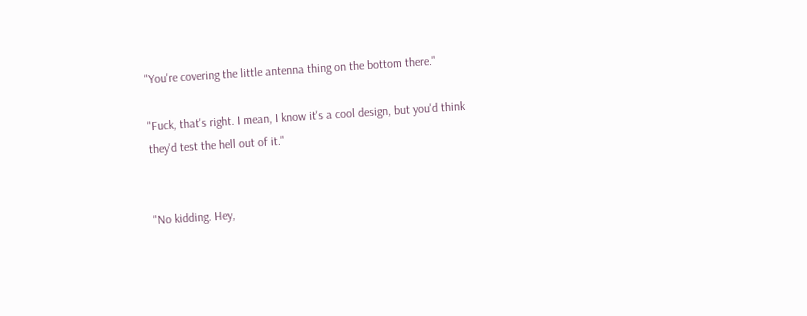"You're covering the little antenna thing on the bottom there."

"Fuck, that's right. I mean, I know it's a cool design, but you'd think they'd test the hell out of it."


"No kidding. Hey,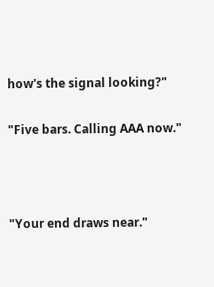how's the signal looking?"

"Five bars. Calling AAA now."



"Your end draws near."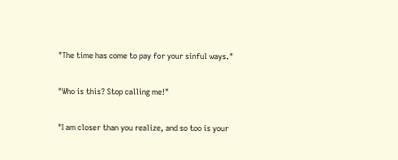"The time has come to pay for your sinful ways."

"Who is this? Stop calling me!"

"I am closer than you realize, and so too is your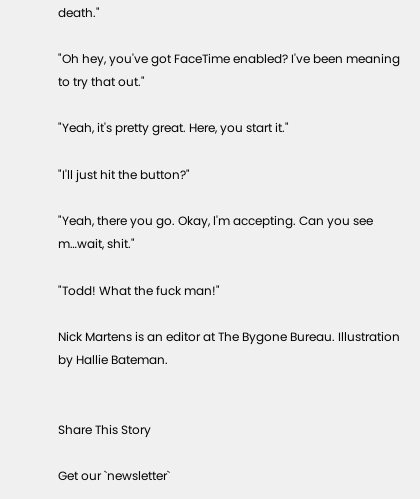death."

"Oh hey, you've got FaceTime enabled? I've been meaning to try that out."

"Yeah, it's pretty great. Here, you start it."

"I'll just hit the button?"

"Yeah, there you go. Okay, l'm accepting. Can you see m…wait, shit."

"Todd! What the fuck man!"

Nick Martens is an editor at The Bygone Bureau. Illustration by Hallie Bateman.


Share This Story

Get our `newsletter`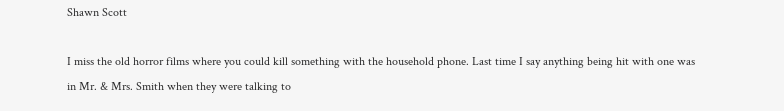Shawn Scott

I miss the old horror films where you could kill something with the household phone. Last time I say anything being hit with one was in Mr. & Mrs. Smith when they were talking to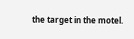the target in the motel.